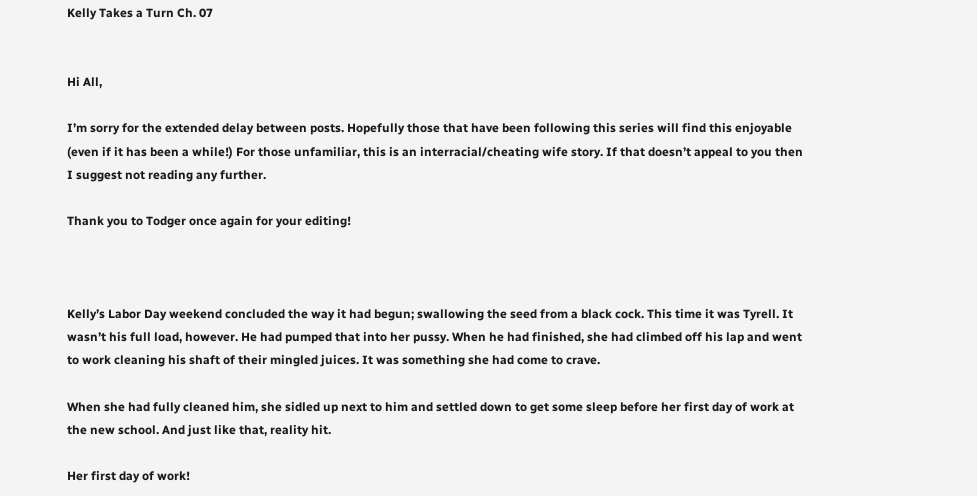Kelly Takes a Turn Ch. 07


Hi All,

I’m sorry for the extended delay between posts. Hopefully those that have been following this series will find this enjoyable (even if it has been a while!) For those unfamiliar, this is an interracial/cheating wife story. If that doesn’t appeal to you then I suggest not reading any further.

Thank you to Todger once again for your editing!



Kelly’s Labor Day weekend concluded the way it had begun; swallowing the seed from a black cock. This time it was Tyrell. It wasn’t his full load, however. He had pumped that into her pussy. When he had finished, she had climbed off his lap and went to work cleaning his shaft of their mingled juices. It was something she had come to crave.

When she had fully cleaned him, she sidled up next to him and settled down to get some sleep before her first day of work at the new school. And just like that, reality hit.

Her first day of work!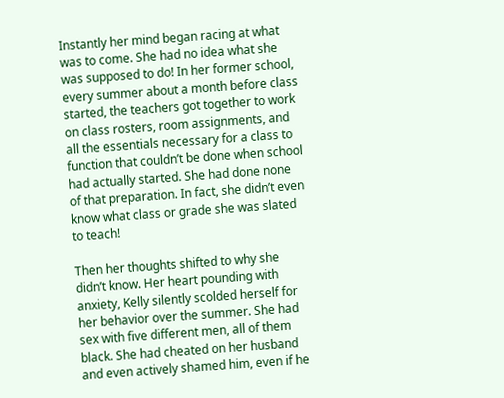Instantly her mind began racing at what was to come. She had no idea what she was supposed to do! In her former school, every summer about a month before class started, the teachers got together to work on class rosters, room assignments, and all the essentials necessary for a class to function that couldn’t be done when school had actually started. She had done none of that preparation. In fact, she didn’t even know what class or grade she was slated to teach!

Then her thoughts shifted to why she didn’t know. Her heart pounding with anxiety, Kelly silently scolded herself for her behavior over the summer. She had sex with five different men, all of them black. She had cheated on her husband and even actively shamed him, even if he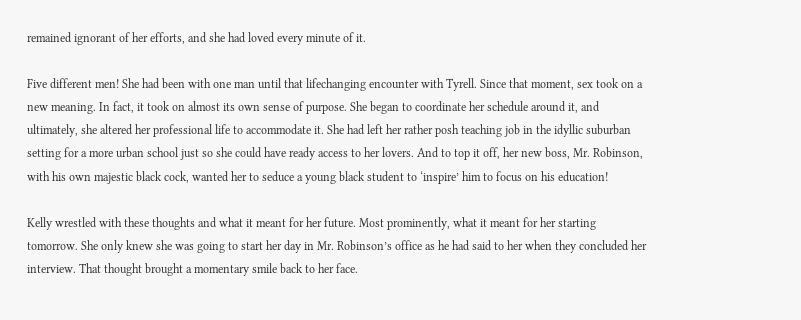remained ignorant of her efforts, and she had loved every minute of it.

Five different men! She had been with one man until that lifechanging encounter with Tyrell. Since that moment, sex took on a new meaning. In fact, it took on almost its own sense of purpose. She began to coordinate her schedule around it, and ultimately, she altered her professional life to accommodate it. She had left her rather posh teaching job in the idyllic suburban setting for a more urban school just so she could have ready access to her lovers. And to top it off, her new boss, Mr. Robinson, with his own majestic black cock, wanted her to seduce a young black student to ‘inspire’ him to focus on his education!

Kelly wrestled with these thoughts and what it meant for her future. Most prominently, what it meant for her starting tomorrow. She only knew she was going to start her day in Mr. Robinson’s office as he had said to her when they concluded her interview. That thought brought a momentary smile back to her face.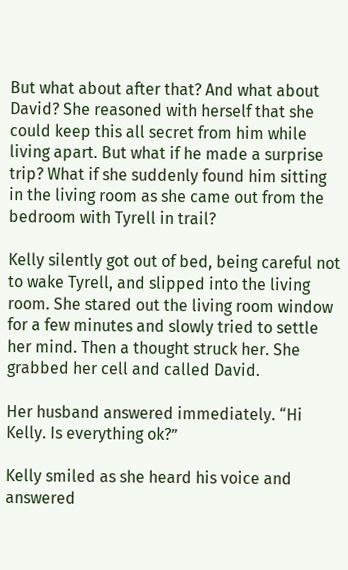But what about after that? And what about David? She reasoned with herself that she could keep this all secret from him while living apart. But what if he made a surprise trip? What if she suddenly found him sitting in the living room as she came out from the bedroom with Tyrell in trail?

Kelly silently got out of bed, being careful not to wake Tyrell, and slipped into the living room. She stared out the living room window for a few minutes and slowly tried to settle her mind. Then a thought struck her. She grabbed her cell and called David.

Her husband answered immediately. “Hi Kelly. Is everything ok?”

Kelly smiled as she heard his voice and answered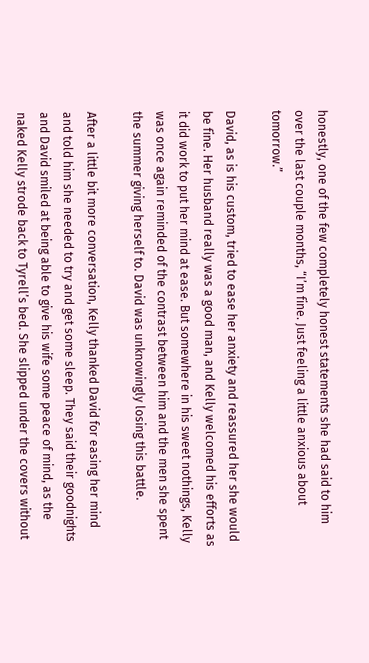honestly, one of the few completely honest statements she had said to him over the last couple months, “I’m fine. Just feeling a little anxious about tomorrow.”

David, as is his custom, tried to ease her anxiety and reassured her she would be fine. Her husband really was a good man, and Kelly welcomed his efforts as it did work to put her mind at ease. But somewhere in his sweet nothings, Kelly was once again reminded of the contrast between him and the men she spent the summer giving herself to. David was unknowingly losing this battle.

After a little bit more conversation, Kelly thanked David for easing her mind and told him she needed to try and get some sleep. They said their goodnights and David smiled at being able to give his wife some peace of mind, as the naked Kelly strode back to Tyrell’s bed. She slipped under the covers without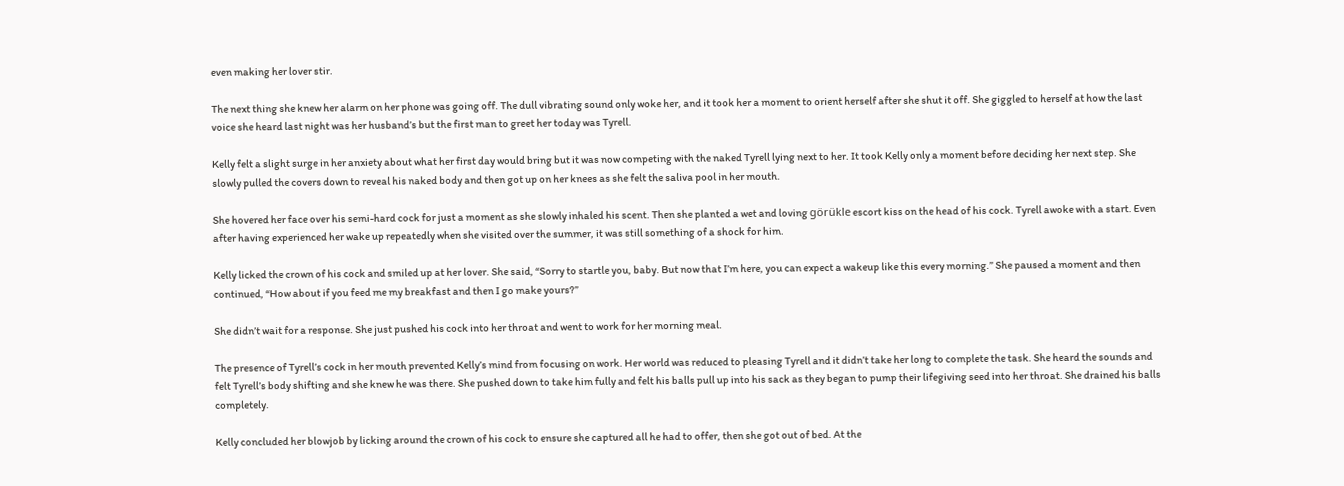even making her lover stir.

The next thing she knew her alarm on her phone was going off. The dull vibrating sound only woke her, and it took her a moment to orient herself after she shut it off. She giggled to herself at how the last voice she heard last night was her husband’s but the first man to greet her today was Tyrell.

Kelly felt a slight surge in her anxiety about what her first day would bring but it was now competing with the naked Tyrell lying next to her. It took Kelly only a moment before deciding her next step. She slowly pulled the covers down to reveal his naked body and then got up on her knees as she felt the saliva pool in her mouth.

She hovered her face over his semi-hard cock for just a moment as she slowly inhaled his scent. Then she planted a wet and loving görükle escort kiss on the head of his cock. Tyrell awoke with a start. Even after having experienced her wake up repeatedly when she visited over the summer, it was still something of a shock for him.

Kelly licked the crown of his cock and smiled up at her lover. She said, “Sorry to startle you, baby. But now that I’m here, you can expect a wakeup like this every morning.” She paused a moment and then continued, “How about if you feed me my breakfast and then I go make yours?”

She didn’t wait for a response. She just pushed his cock into her throat and went to work for her morning meal.

The presence of Tyrell’s cock in her mouth prevented Kelly’s mind from focusing on work. Her world was reduced to pleasing Tyrell and it didn’t take her long to complete the task. She heard the sounds and felt Tyrell’s body shifting and she knew he was there. She pushed down to take him fully and felt his balls pull up into his sack as they began to pump their lifegiving seed into her throat. She drained his balls completely.

Kelly concluded her blowjob by licking around the crown of his cock to ensure she captured all he had to offer, then she got out of bed. At the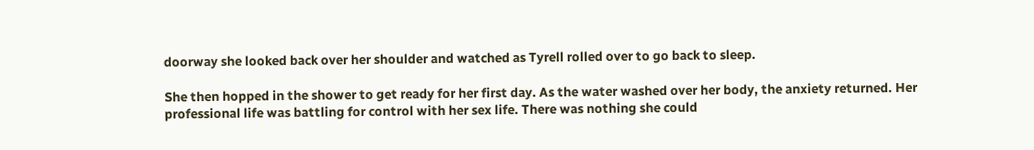doorway she looked back over her shoulder and watched as Tyrell rolled over to go back to sleep.

She then hopped in the shower to get ready for her first day. As the water washed over her body, the anxiety returned. Her professional life was battling for control with her sex life. There was nothing she could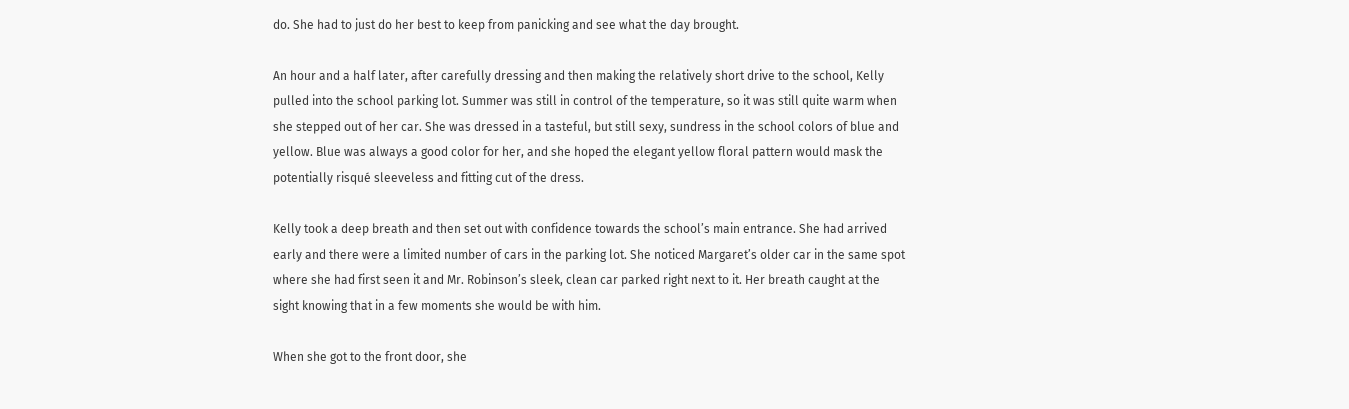do. She had to just do her best to keep from panicking and see what the day brought.

An hour and a half later, after carefully dressing and then making the relatively short drive to the school, Kelly pulled into the school parking lot. Summer was still in control of the temperature, so it was still quite warm when she stepped out of her car. She was dressed in a tasteful, but still sexy, sundress in the school colors of blue and yellow. Blue was always a good color for her, and she hoped the elegant yellow floral pattern would mask the potentially risqué sleeveless and fitting cut of the dress.

Kelly took a deep breath and then set out with confidence towards the school’s main entrance. She had arrived early and there were a limited number of cars in the parking lot. She noticed Margaret’s older car in the same spot where she had first seen it and Mr. Robinson’s sleek, clean car parked right next to it. Her breath caught at the sight knowing that in a few moments she would be with him.

When she got to the front door, she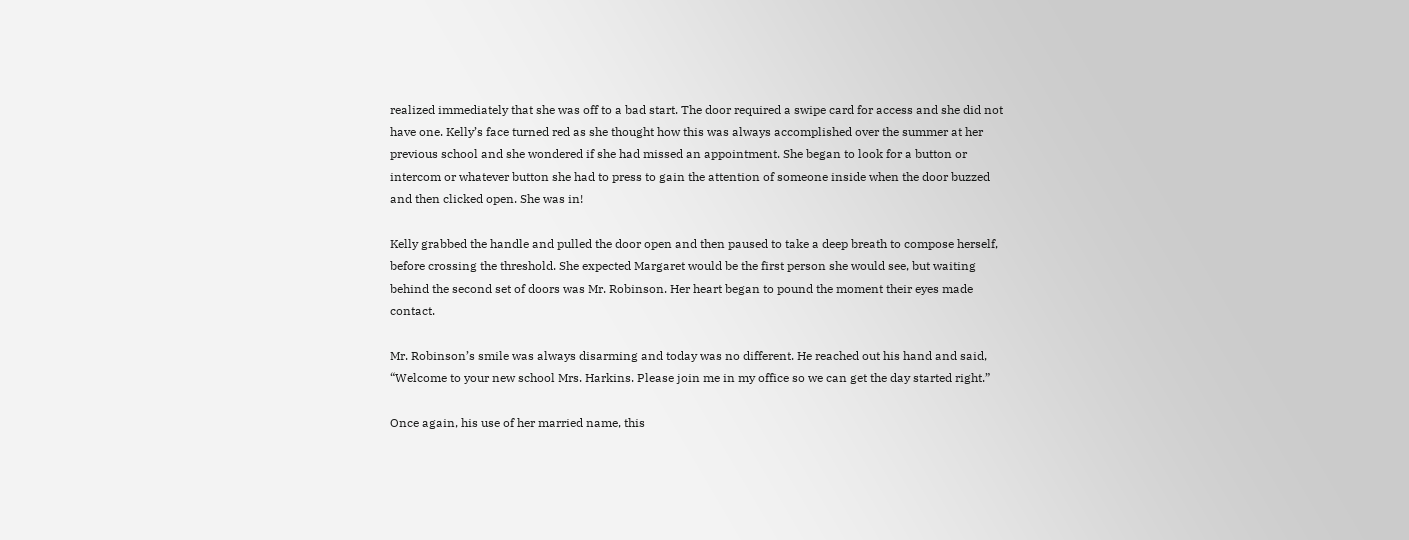realized immediately that she was off to a bad start. The door required a swipe card for access and she did not have one. Kelly’s face turned red as she thought how this was always accomplished over the summer at her previous school and she wondered if she had missed an appointment. She began to look for a button or intercom or whatever button she had to press to gain the attention of someone inside when the door buzzed and then clicked open. She was in!

Kelly grabbed the handle and pulled the door open and then paused to take a deep breath to compose herself, before crossing the threshold. She expected Margaret would be the first person she would see, but waiting behind the second set of doors was Mr. Robinson. Her heart began to pound the moment their eyes made contact.

Mr. Robinson’s smile was always disarming and today was no different. He reached out his hand and said, “Welcome to your new school Mrs. Harkins. Please join me in my office so we can get the day started right.”

Once again, his use of her married name, this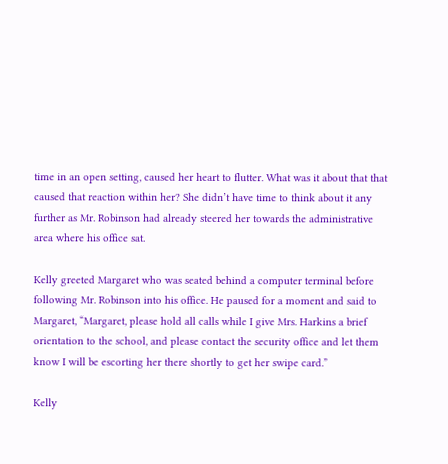time in an open setting, caused her heart to flutter. What was it about that that caused that reaction within her? She didn’t have time to think about it any further as Mr. Robinson had already steered her towards the administrative area where his office sat.

Kelly greeted Margaret who was seated behind a computer terminal before following Mr. Robinson into his office. He paused for a moment and said to Margaret, “Margaret, please hold all calls while I give Mrs. Harkins a brief orientation to the school, and please contact the security office and let them know I will be escorting her there shortly to get her swipe card.”

Kelly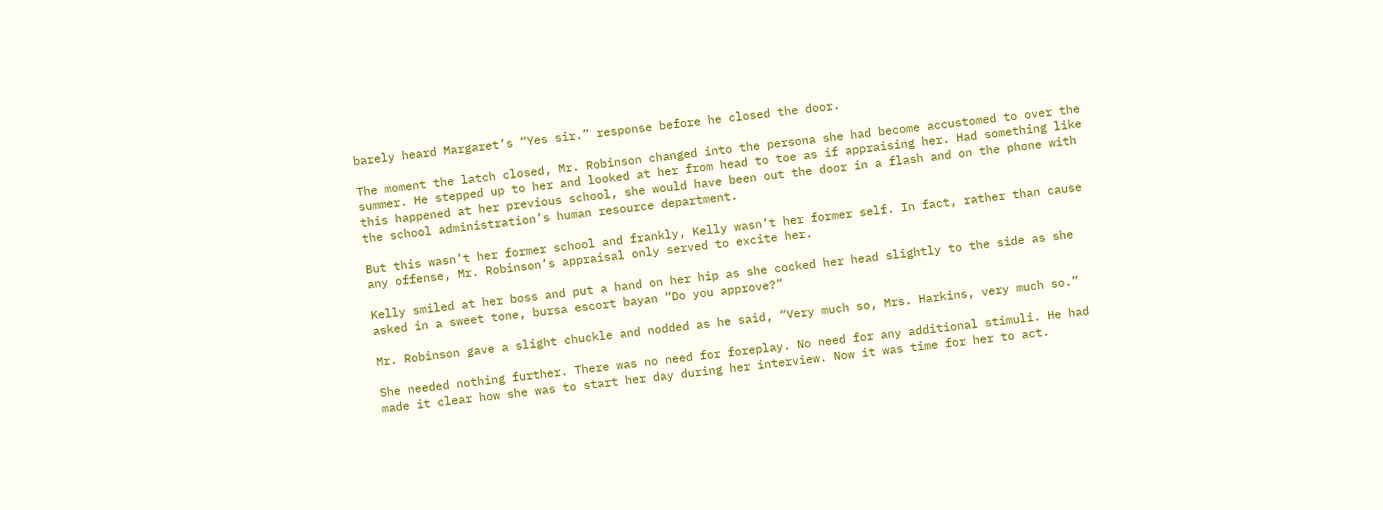barely heard Margaret’s “Yes sir.” response before he closed the door.

The moment the latch closed, Mr. Robinson changed into the persona she had become accustomed to over the summer. He stepped up to her and looked at her from head to toe as if appraising her. Had something like this happened at her previous school, she would have been out the door in a flash and on the phone with the school administration’s human resource department.

But this wasn’t her former school and frankly, Kelly wasn’t her former self. In fact, rather than cause any offense, Mr. Robinson’s appraisal only served to excite her.

Kelly smiled at her boss and put a hand on her hip as she cocked her head slightly to the side as she asked in a sweet tone, bursa escort bayan “Do you approve?”

Mr. Robinson gave a slight chuckle and nodded as he said, “Very much so, Mrs. Harkins, very much so.”

She needed nothing further. There was no need for foreplay. No need for any additional stimuli. He had made it clear how she was to start her day during her interview. Now it was time for her to act.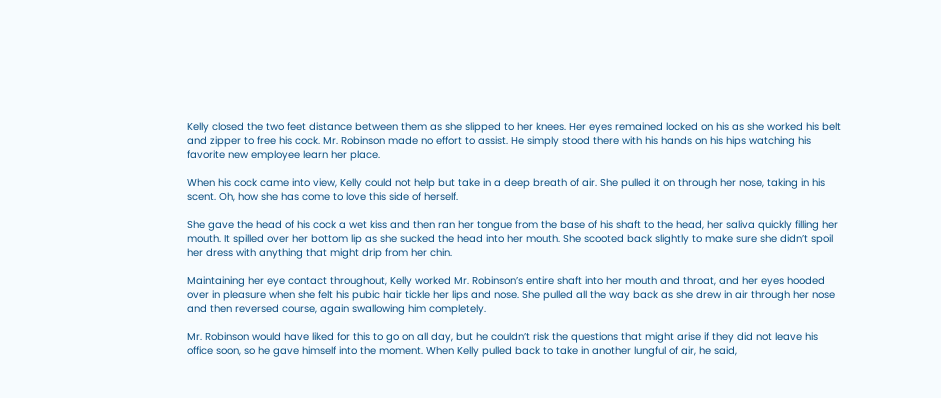Kelly closed the two feet distance between them as she slipped to her knees. Her eyes remained locked on his as she worked his belt and zipper to free his cock. Mr. Robinson made no effort to assist. He simply stood there with his hands on his hips watching his favorite new employee learn her place.

When his cock came into view, Kelly could not help but take in a deep breath of air. She pulled it on through her nose, taking in his scent. Oh, how she has come to love this side of herself.

She gave the head of his cock a wet kiss and then ran her tongue from the base of his shaft to the head, her saliva quickly filling her mouth. It spilled over her bottom lip as she sucked the head into her mouth. She scooted back slightly to make sure she didn’t spoil her dress with anything that might drip from her chin.

Maintaining her eye contact throughout, Kelly worked Mr. Robinson’s entire shaft into her mouth and throat, and her eyes hooded over in pleasure when she felt his pubic hair tickle her lips and nose. She pulled all the way back as she drew in air through her nose and then reversed course, again swallowing him completely.

Mr. Robinson would have liked for this to go on all day, but he couldn’t risk the questions that might arise if they did not leave his office soon, so he gave himself into the moment. When Kelly pulled back to take in another lungful of air, he said,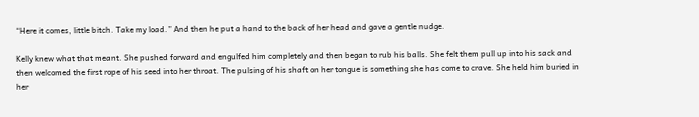“Here it comes, little bitch. Take my load.” And then he put a hand to the back of her head and gave a gentle nudge.

Kelly knew what that meant. She pushed forward and engulfed him completely and then began to rub his balls. She felt them pull up into his sack and then welcomed the first rope of his seed into her throat. The pulsing of his shaft on her tongue is something she has come to crave. She held him buried in her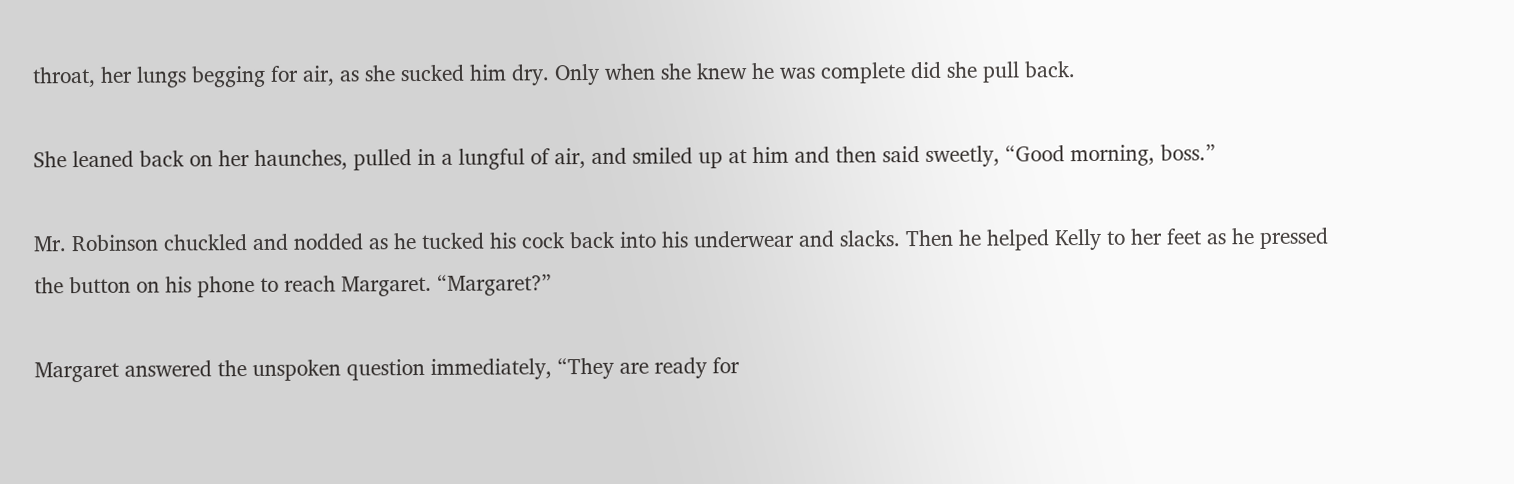throat, her lungs begging for air, as she sucked him dry. Only when she knew he was complete did she pull back.

She leaned back on her haunches, pulled in a lungful of air, and smiled up at him and then said sweetly, “Good morning, boss.”

Mr. Robinson chuckled and nodded as he tucked his cock back into his underwear and slacks. Then he helped Kelly to her feet as he pressed the button on his phone to reach Margaret. “Margaret?”

Margaret answered the unspoken question immediately, “They are ready for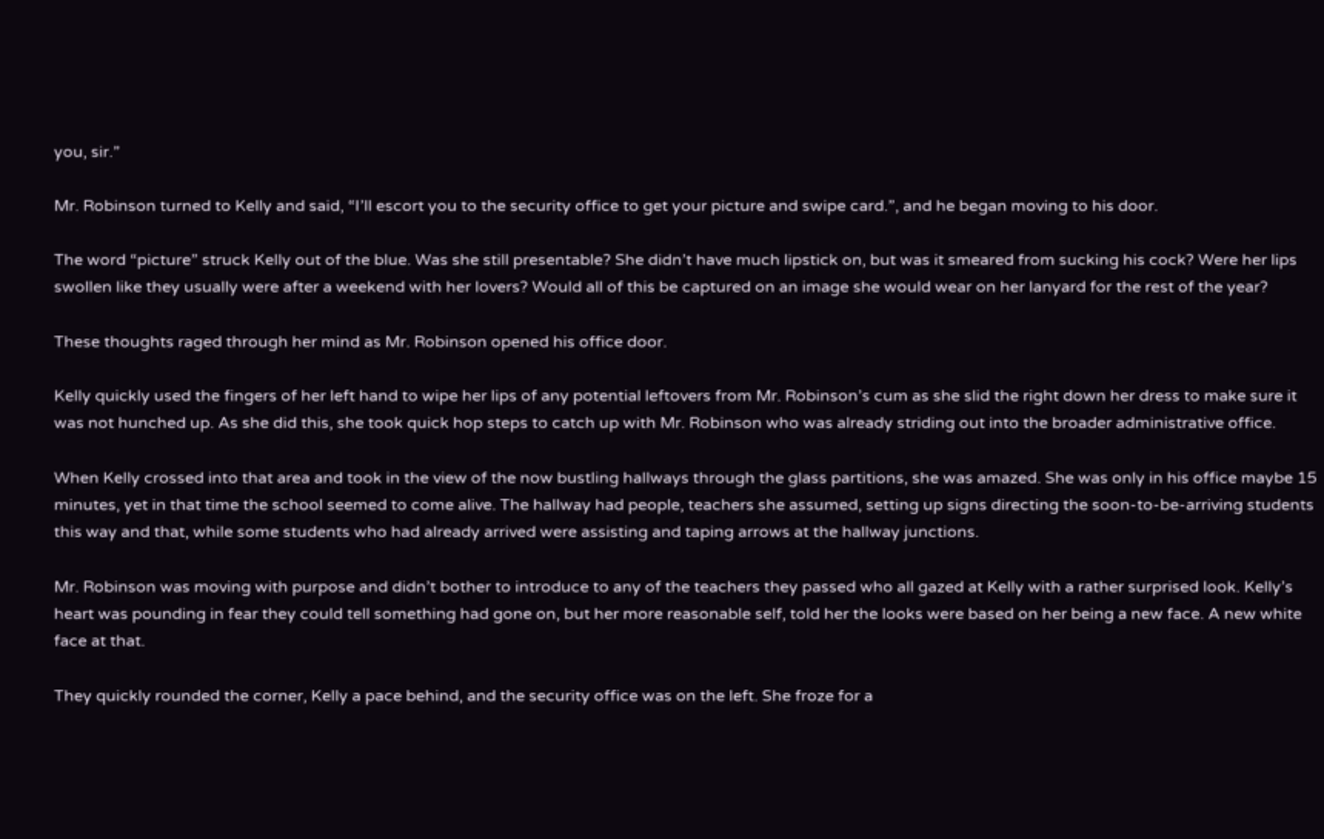you, sir.”

Mr. Robinson turned to Kelly and said, “I’ll escort you to the security office to get your picture and swipe card.”, and he began moving to his door.

The word “picture” struck Kelly out of the blue. Was she still presentable? She didn’t have much lipstick on, but was it smeared from sucking his cock? Were her lips swollen like they usually were after a weekend with her lovers? Would all of this be captured on an image she would wear on her lanyard for the rest of the year?

These thoughts raged through her mind as Mr. Robinson opened his office door.

Kelly quickly used the fingers of her left hand to wipe her lips of any potential leftovers from Mr. Robinson’s cum as she slid the right down her dress to make sure it was not hunched up. As she did this, she took quick hop steps to catch up with Mr. Robinson who was already striding out into the broader administrative office.

When Kelly crossed into that area and took in the view of the now bustling hallways through the glass partitions, she was amazed. She was only in his office maybe 15 minutes, yet in that time the school seemed to come alive. The hallway had people, teachers she assumed, setting up signs directing the soon-to-be-arriving students this way and that, while some students who had already arrived were assisting and taping arrows at the hallway junctions.

Mr. Robinson was moving with purpose and didn’t bother to introduce to any of the teachers they passed who all gazed at Kelly with a rather surprised look. Kelly’s heart was pounding in fear they could tell something had gone on, but her more reasonable self, told her the looks were based on her being a new face. A new white face at that.

They quickly rounded the corner, Kelly a pace behind, and the security office was on the left. She froze for a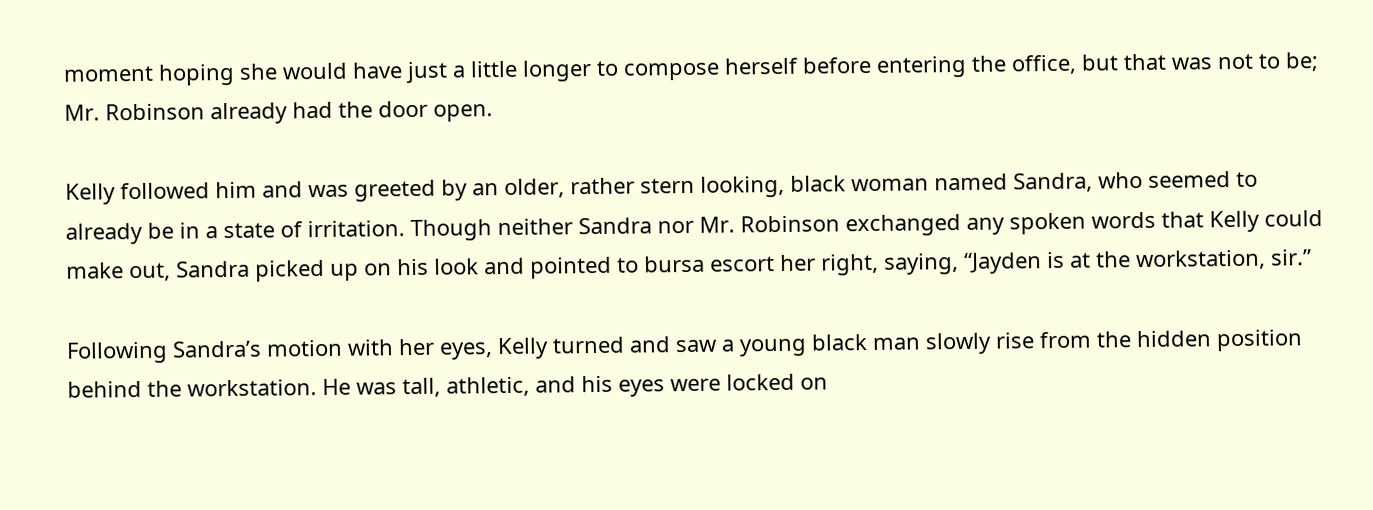moment hoping she would have just a little longer to compose herself before entering the office, but that was not to be; Mr. Robinson already had the door open.

Kelly followed him and was greeted by an older, rather stern looking, black woman named Sandra, who seemed to already be in a state of irritation. Though neither Sandra nor Mr. Robinson exchanged any spoken words that Kelly could make out, Sandra picked up on his look and pointed to bursa escort her right, saying, “Jayden is at the workstation, sir.”

Following Sandra’s motion with her eyes, Kelly turned and saw a young black man slowly rise from the hidden position behind the workstation. He was tall, athletic, and his eyes were locked on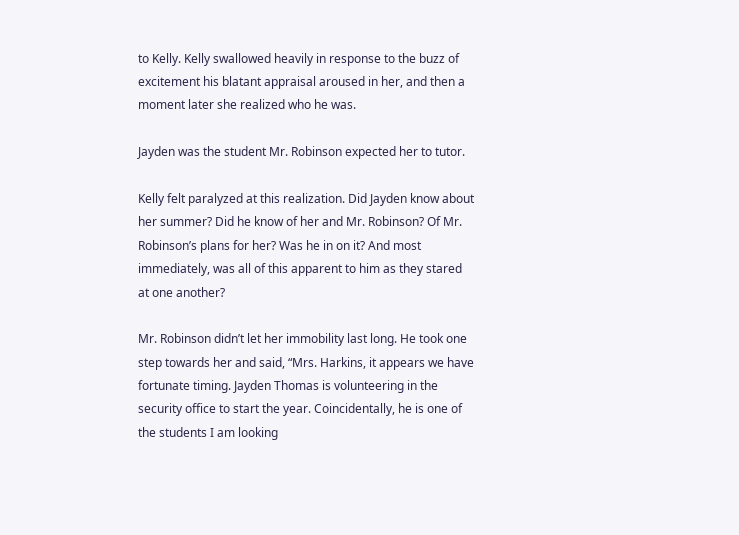to Kelly. Kelly swallowed heavily in response to the buzz of excitement his blatant appraisal aroused in her, and then a moment later she realized who he was.

Jayden was the student Mr. Robinson expected her to tutor.

Kelly felt paralyzed at this realization. Did Jayden know about her summer? Did he know of her and Mr. Robinson? Of Mr. Robinson’s plans for her? Was he in on it? And most immediately, was all of this apparent to him as they stared at one another?

Mr. Robinson didn’t let her immobility last long. He took one step towards her and said, “Mrs. Harkins, it appears we have fortunate timing. Jayden Thomas is volunteering in the security office to start the year. Coincidentally, he is one of the students I am looking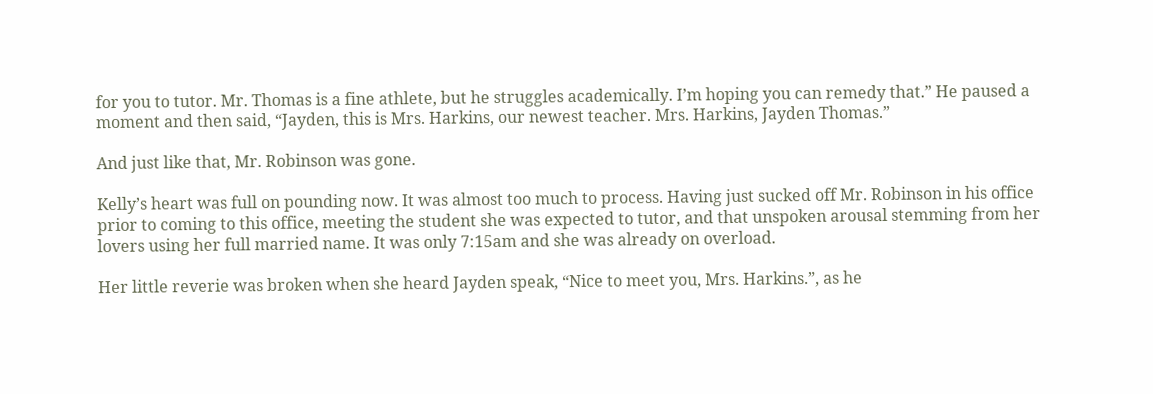for you to tutor. Mr. Thomas is a fine athlete, but he struggles academically. I’m hoping you can remedy that.” He paused a moment and then said, “Jayden, this is Mrs. Harkins, our newest teacher. Mrs. Harkins, Jayden Thomas.”

And just like that, Mr. Robinson was gone.

Kelly’s heart was full on pounding now. It was almost too much to process. Having just sucked off Mr. Robinson in his office prior to coming to this office, meeting the student she was expected to tutor, and that unspoken arousal stemming from her lovers using her full married name. It was only 7:15am and she was already on overload.

Her little reverie was broken when she heard Jayden speak, “Nice to meet you, Mrs. Harkins.”, as he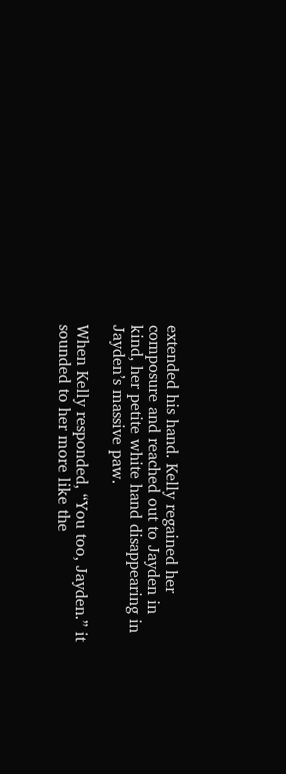extended his hand. Kelly regained her composure and reached out to Jayden in kind, her petite white hand disappearing in Jayden’s massive paw.

When Kelly responded, “You too, Jayden.” it sounded to her more like the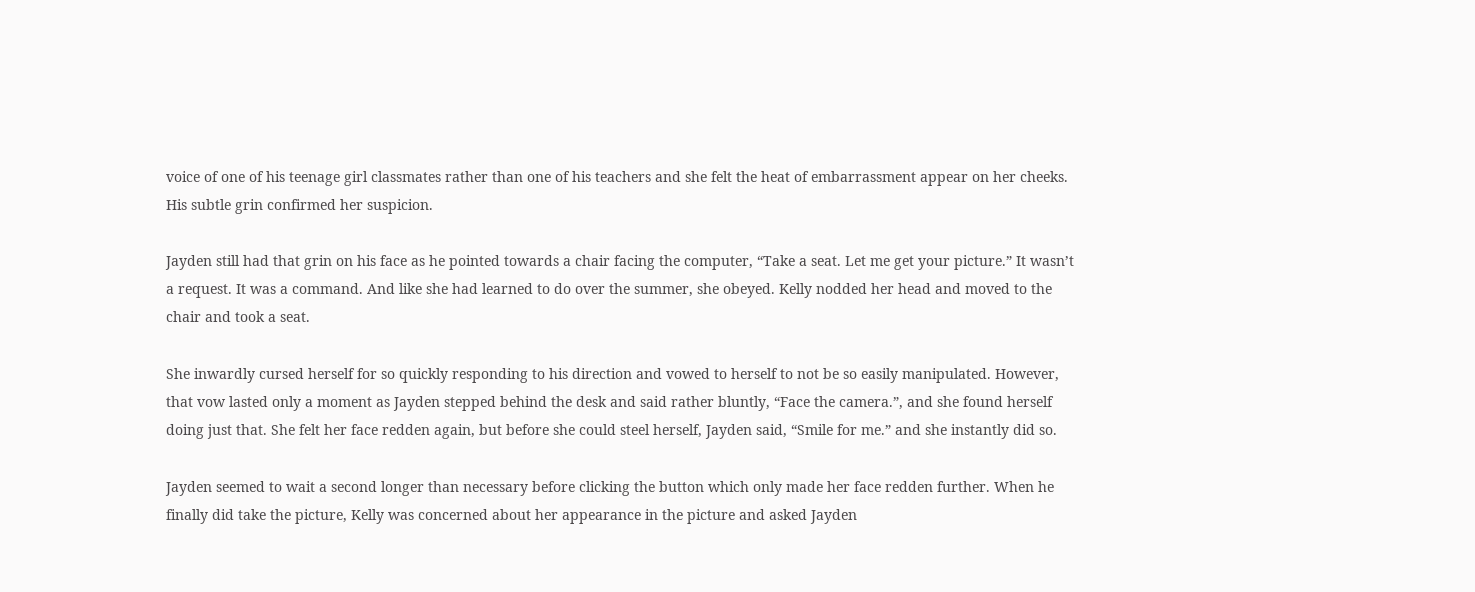voice of one of his teenage girl classmates rather than one of his teachers and she felt the heat of embarrassment appear on her cheeks. His subtle grin confirmed her suspicion.

Jayden still had that grin on his face as he pointed towards a chair facing the computer, “Take a seat. Let me get your picture.” It wasn’t a request. It was a command. And like she had learned to do over the summer, she obeyed. Kelly nodded her head and moved to the chair and took a seat.

She inwardly cursed herself for so quickly responding to his direction and vowed to herself to not be so easily manipulated. However, that vow lasted only a moment as Jayden stepped behind the desk and said rather bluntly, “Face the camera.”, and she found herself doing just that. She felt her face redden again, but before she could steel herself, Jayden said, “Smile for me.” and she instantly did so.

Jayden seemed to wait a second longer than necessary before clicking the button which only made her face redden further. When he finally did take the picture, Kelly was concerned about her appearance in the picture and asked Jayden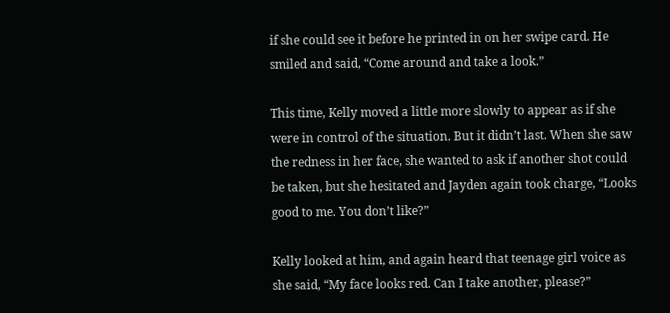if she could see it before he printed in on her swipe card. He smiled and said, “Come around and take a look.”

This time, Kelly moved a little more slowly to appear as if she were in control of the situation. But it didn’t last. When she saw the redness in her face, she wanted to ask if another shot could be taken, but she hesitated and Jayden again took charge, “Looks good to me. You don’t like?”

Kelly looked at him, and again heard that teenage girl voice as she said, “My face looks red. Can I take another, please?”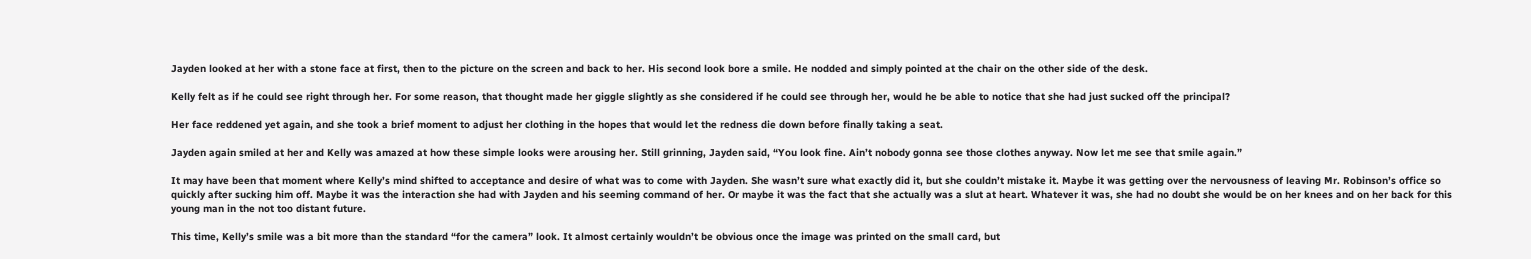Jayden looked at her with a stone face at first, then to the picture on the screen and back to her. His second look bore a smile. He nodded and simply pointed at the chair on the other side of the desk.

Kelly felt as if he could see right through her. For some reason, that thought made her giggle slightly as she considered if he could see through her, would he be able to notice that she had just sucked off the principal?

Her face reddened yet again, and she took a brief moment to adjust her clothing in the hopes that would let the redness die down before finally taking a seat.

Jayden again smiled at her and Kelly was amazed at how these simple looks were arousing her. Still grinning, Jayden said, “You look fine. Ain’t nobody gonna see those clothes anyway. Now let me see that smile again.”

It may have been that moment where Kelly’s mind shifted to acceptance and desire of what was to come with Jayden. She wasn’t sure what exactly did it, but she couldn’t mistake it. Maybe it was getting over the nervousness of leaving Mr. Robinson’s office so quickly after sucking him off. Maybe it was the interaction she had with Jayden and his seeming command of her. Or maybe it was the fact that she actually was a slut at heart. Whatever it was, she had no doubt she would be on her knees and on her back for this young man in the not too distant future.

This time, Kelly’s smile was a bit more than the standard “for the camera” look. It almost certainly wouldn’t be obvious once the image was printed on the small card, but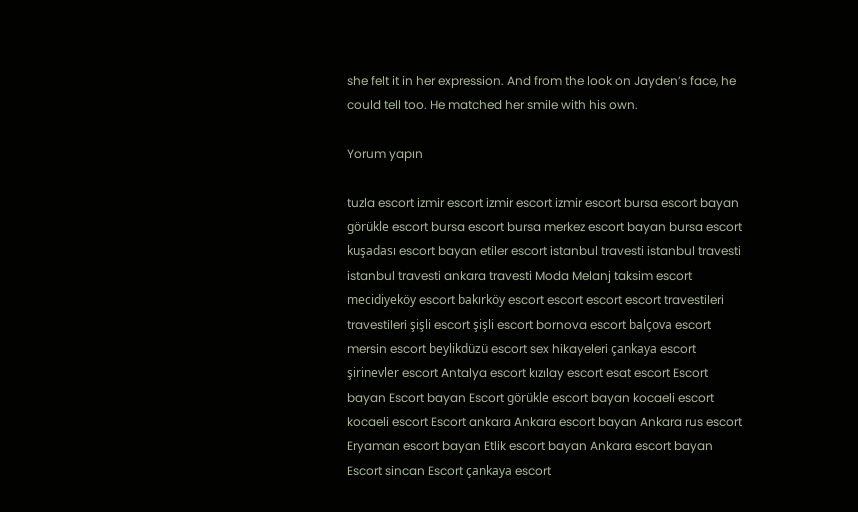she felt it in her expression. And from the look on Jayden’s face, he could tell too. He matched her smile with his own.

Yorum yapın

tuzla escort izmir escort izmir escort izmir escort bursa escort bayan görükle escort bursa escort bursa merkez escort bayan bursa escort kuşadası escort bayan etiler escort istanbul travesti istanbul travesti istanbul travesti ankara travesti Moda Melanj taksim escort mecidiyeköy escort bakırköy escort escort escort escort travestileri travestileri şişli escort şişli escort bornova escort balçova escort mersin escort beylikdüzü escort sex hikayeleri çankaya escort şirinevler escort Antalya escort kızılay escort esat escort Escort bayan Escort bayan Escort görükle escort bayan kocaeli escort kocaeli escort Escort ankara Ankara escort bayan Ankara rus escort Eryaman escort bayan Etlik escort bayan Ankara escort bayan Escort sincan Escort çankaya escort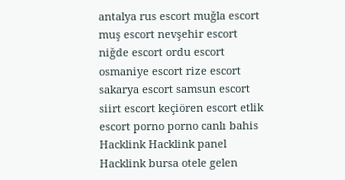antalya rus escort muğla escort muş escort nevşehir escort niğde escort ordu escort osmaniye escort rize escort sakarya escort samsun escort siirt escort keçiören escort etlik escort porno porno canlı bahis Hacklink Hacklink panel Hacklink bursa otele gelen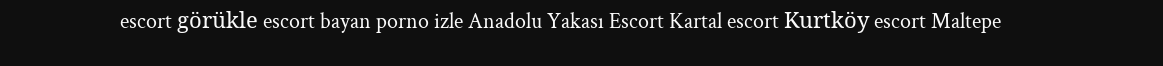escort görükle escort bayan porno izle Anadolu Yakası Escort Kartal escort Kurtköy escort Maltepe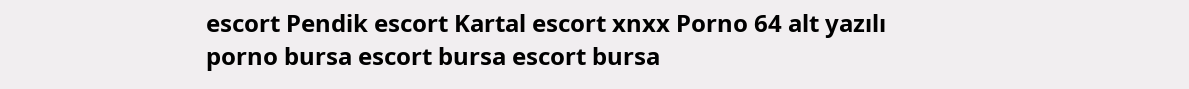escort Pendik escort Kartal escort xnxx Porno 64 alt yazılı porno bursa escort bursa escort bursa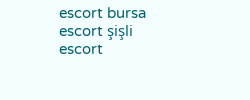escort bursa escort şişli escort